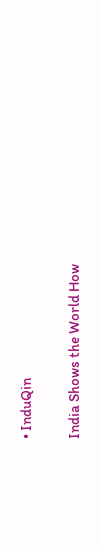• InduQin

India Shows the World How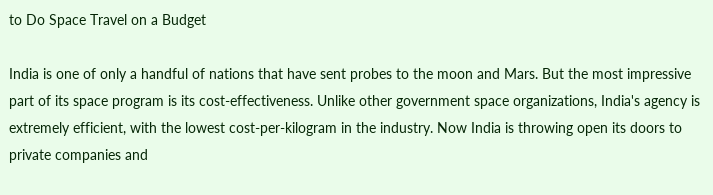to Do Space Travel on a Budget

India is one of only a handful of nations that have sent probes to the moon and Mars. But the most impressive part of its space program is its cost-effectiveness. Unlike other government space organizations, India's agency is extremely efficient, with the lowest cost-per-kilogram in the industry. Now India is throwing open its doors to private companies and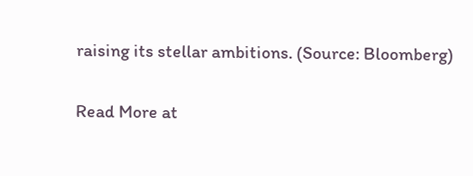raising its stellar ambitions. (Source: Bloomberg)

Read More at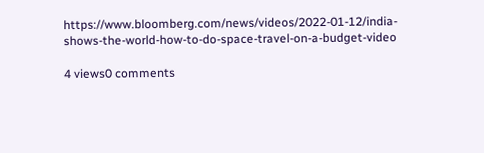https://www.bloomberg.com/news/videos/2022-01-12/india-shows-the-world-how-to-do-space-travel-on-a-budget-video

4 views0 comments